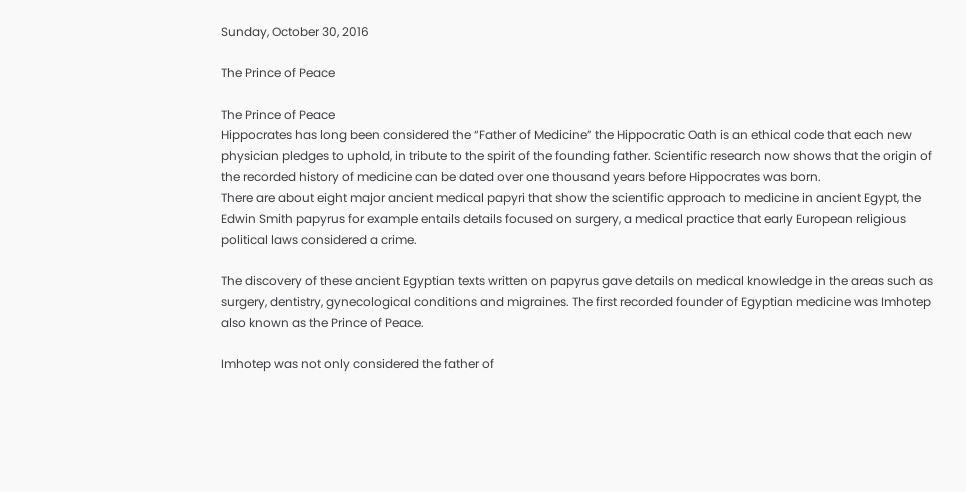Sunday, October 30, 2016

The Prince of Peace

The Prince of Peace
Hippocrates has long been considered the “Father of Medicine” the Hippocratic Oath is an ethical code that each new physician pledges to uphold, in tribute to the spirit of the founding father. Scientific research now shows that the origin of the recorded history of medicine can be dated over one thousand years before Hippocrates was born.
There are about eight major ancient medical papyri that show the scientific approach to medicine in ancient Egypt, the Edwin Smith papyrus for example entails details focused on surgery, a medical practice that early European religious political laws considered a crime.

The discovery of these ancient Egyptian texts written on papyrus gave details on medical knowledge in the areas such as surgery, dentistry, gynecological conditions and migraines. The first recorded founder of Egyptian medicine was Imhotep also known as the Prince of Peace.

Imhotep was not only considered the father of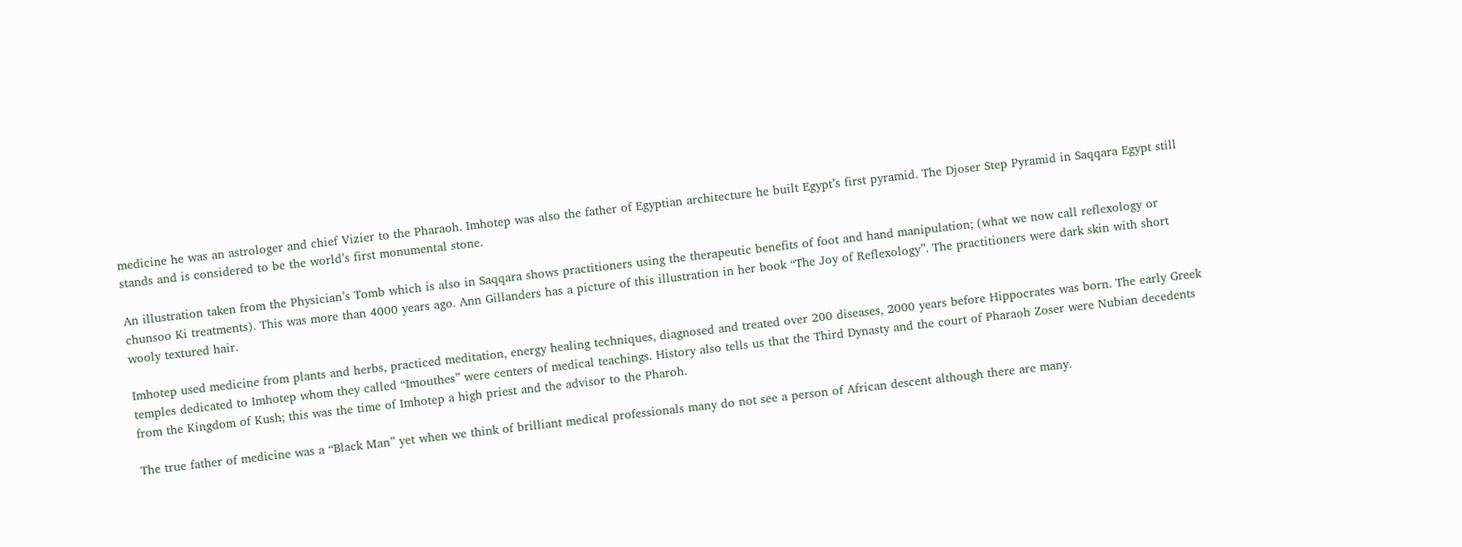medicine he was an astrologer and chief Vizier to the Pharaoh. Imhotep was also the father of Egyptian architecture he built Egypt’s first pyramid. The Djoser Step Pyramid in Saqqara Egypt still stands and is considered to be the world’s first monumental stone.

An illustration taken from the Physician’s Tomb which is also in Saqqara shows practitioners using the therapeutic benefits of foot and hand manipulation; (what we now call reflexology or chunsoo Ki treatments). This was more than 4000 years ago. Ann Gillanders has a picture of this illustration in her book “The Joy of Reflexology”. The practitioners were dark skin with short wooly textured hair.

Imhotep used medicine from plants and herbs, practiced meditation, energy healing techniques, diagnosed and treated over 200 diseases, 2000 years before Hippocrates was born. The early Greek temples dedicated to Imhotep whom they called “Imouthes” were centers of medical teachings. History also tells us that the Third Dynasty and the court of Pharaoh Zoser were Nubian decedents from the Kingdom of Kush; this was the time of Imhotep a high priest and the advisor to the Pharoh.

The true father of medicine was a “Black Man” yet when we think of brilliant medical professionals many do not see a person of African descent although there are many.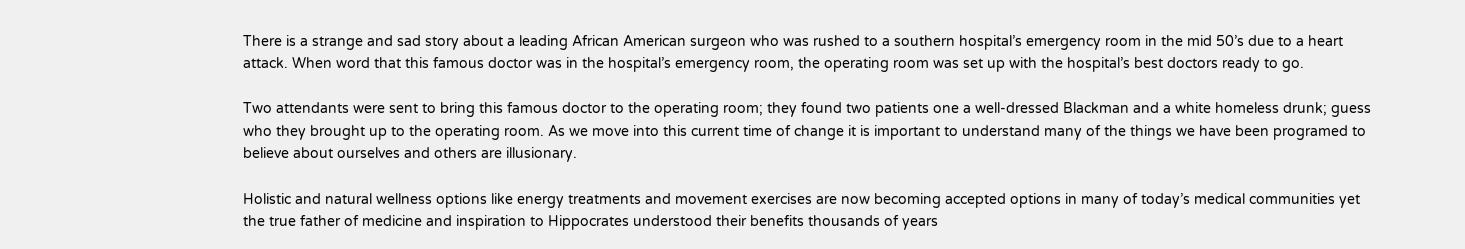There is a strange and sad story about a leading African American surgeon who was rushed to a southern hospital’s emergency room in the mid 50’s due to a heart attack. When word that this famous doctor was in the hospital’s emergency room, the operating room was set up with the hospital’s best doctors ready to go.

Two attendants were sent to bring this famous doctor to the operating room; they found two patients one a well-dressed Blackman and a white homeless drunk; guess who they brought up to the operating room. As we move into this current time of change it is important to understand many of the things we have been programed to believe about ourselves and others are illusionary.

Holistic and natural wellness options like energy treatments and movement exercises are now becoming accepted options in many of today’s medical communities yet the true father of medicine and inspiration to Hippocrates understood their benefits thousands of years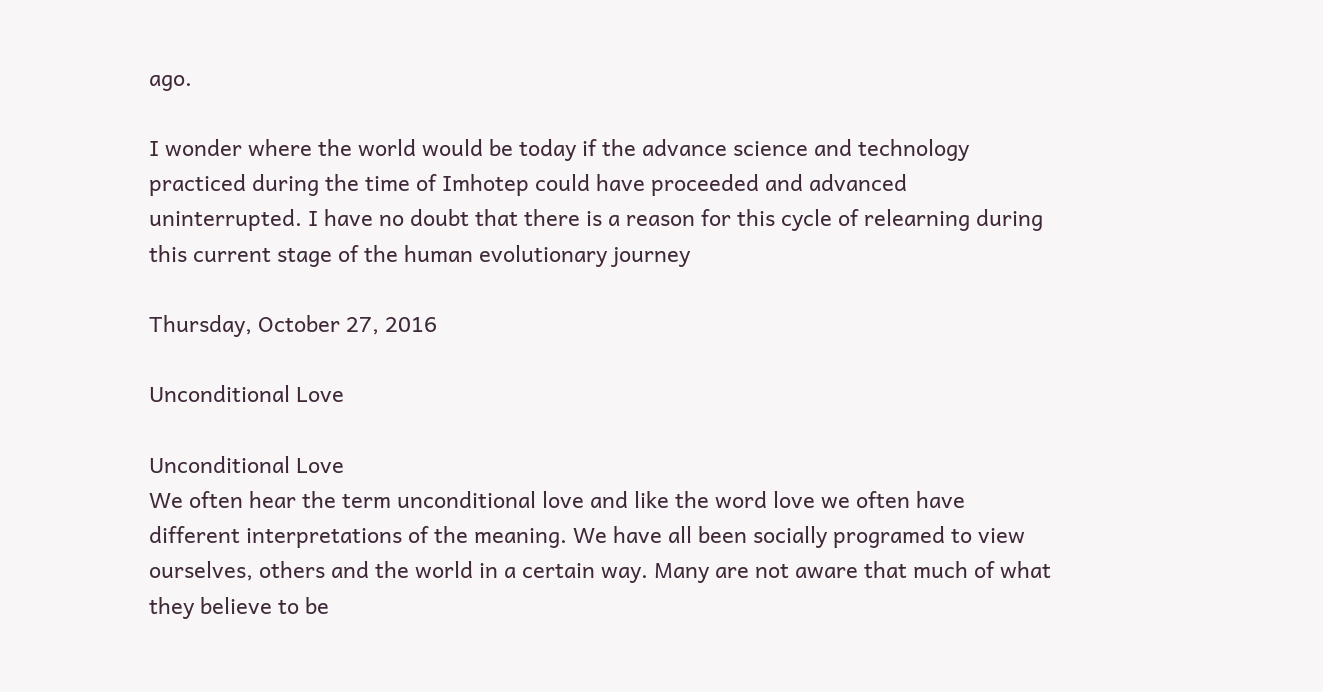ago.

I wonder where the world would be today if the advance science and technology practiced during the time of Imhotep could have proceeded and advanced uninterrupted. I have no doubt that there is a reason for this cycle of relearning during this current stage of the human evolutionary journey

Thursday, October 27, 2016

Unconditional Love

Unconditional Love
We often hear the term unconditional love and like the word love we often have different interpretations of the meaning. We have all been socially programed to view ourselves, others and the world in a certain way. Many are not aware that much of what they believe to be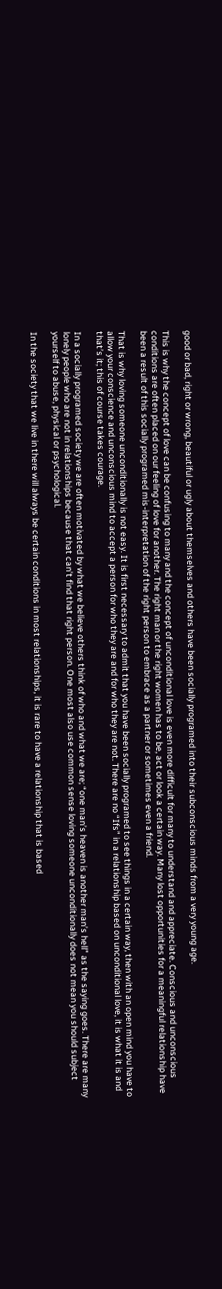good or bad, right or wrong, beautiful or ugly about themselves and others have been socially programed into their subconscious minds from a very young age.

This is why the concept of love can be confusing to many and the concept of unconditional love is even more difficult for many to understand and appreciate. Conscious and unconscious conditions are often placed on our feeling of love for another. The right man or the right women has to be, act or look a certain way. Many lost opportunities for a meaningful relationship have been a result of this socially programed mis-interpretation of the right person to embrace as a partner or sometimes even a friend.

That is why loving someone unconditionally is not easy. It is first necessary to admit that you have been socially programed to see things in a certain way, then with an open mind you have to allow your conscience and unconscious mind to accept a person for who they are and for who they are not. There are no “Ifs” in a relationship based on unconditional love, it is what it is and that’s it; this of course takes courage.

In a socially programed society we are often motivated by what we believe others think of who and what we are; “one man’s heaven is another man’s hell” as the saying goes. There are many lonely people who are not in relationships because that can’t find that right person. One most also use common sense loving someone unconditionally does not mean you should subject yourself to abuse, physical or psychological.

In the society that we live in there will always be certain conditions in most relationships, it is rare to have a relationship that is based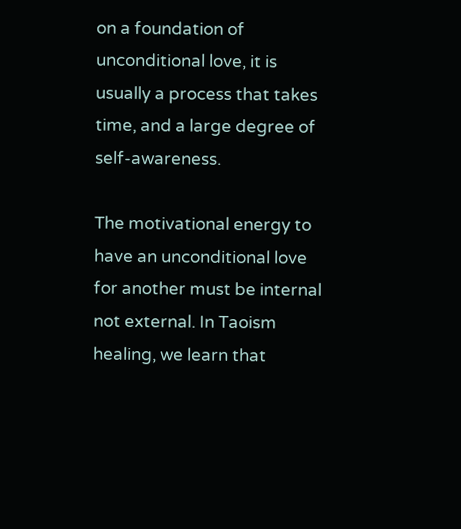on a foundation of unconditional love, it is usually a process that takes time, and a large degree of self-awareness.

The motivational energy to have an unconditional love for another must be internal not external. In Taoism healing, we learn that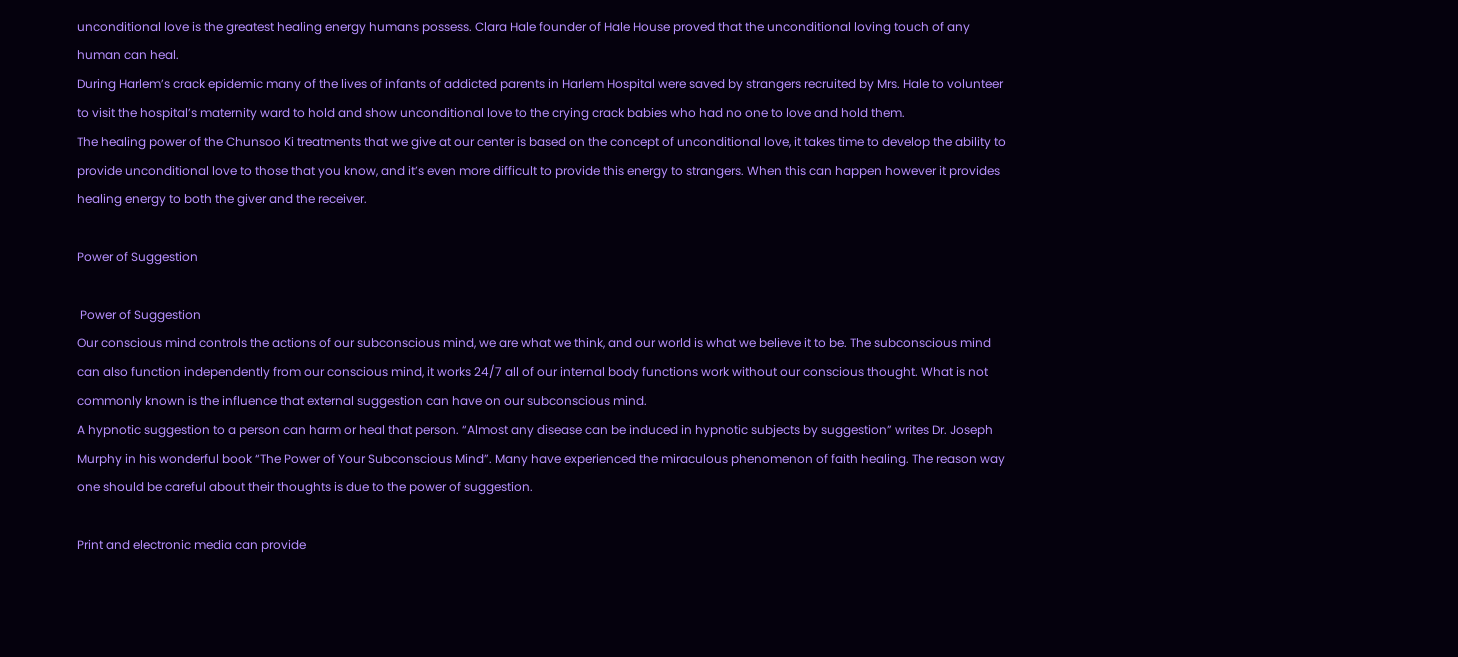unconditional love is the greatest healing energy humans possess. Clara Hale founder of Hale House proved that the unconditional loving touch of any human can heal.
During Harlem’s crack epidemic many of the lives of infants of addicted parents in Harlem Hospital were saved by strangers recruited by Mrs. Hale to volunteer to visit the hospital’s maternity ward to hold and show unconditional love to the crying crack babies who had no one to love and hold them.
The healing power of the Chunsoo Ki treatments that we give at our center is based on the concept of unconditional love, it takes time to develop the ability to provide unconditional love to those that you know, and it’s even more difficult to provide this energy to strangers. When this can happen however it provides healing energy to both the giver and the receiver.

Power of Suggestion

 Power of Suggestion
Our conscious mind controls the actions of our subconscious mind, we are what we think, and our world is what we believe it to be. The subconscious mind can also function independently from our conscious mind, it works 24/7 all of our internal body functions work without our conscious thought. What is not commonly known is the influence that external suggestion can have on our subconscious mind.
A hypnotic suggestion to a person can harm or heal that person. “Almost any disease can be induced in hypnotic subjects by suggestion” writes Dr. Joseph Murphy in his wonderful book “The Power of Your Subconscious Mind”. Many have experienced the miraculous phenomenon of faith healing. The reason way one should be careful about their thoughts is due to the power of suggestion.

Print and electronic media can provide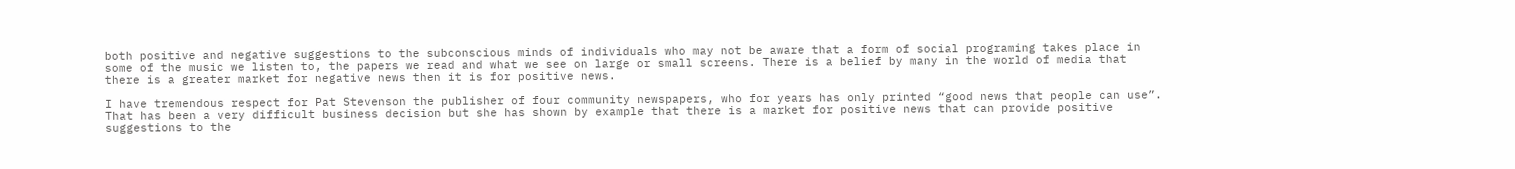both positive and negative suggestions to the subconscious minds of individuals who may not be aware that a form of social programing takes place in some of the music we listen to, the papers we read and what we see on large or small screens. There is a belief by many in the world of media that there is a greater market for negative news then it is for positive news.

I have tremendous respect for Pat Stevenson the publisher of four community newspapers, who for years has only printed “good news that people can use”. That has been a very difficult business decision but she has shown by example that there is a market for positive news that can provide positive suggestions to the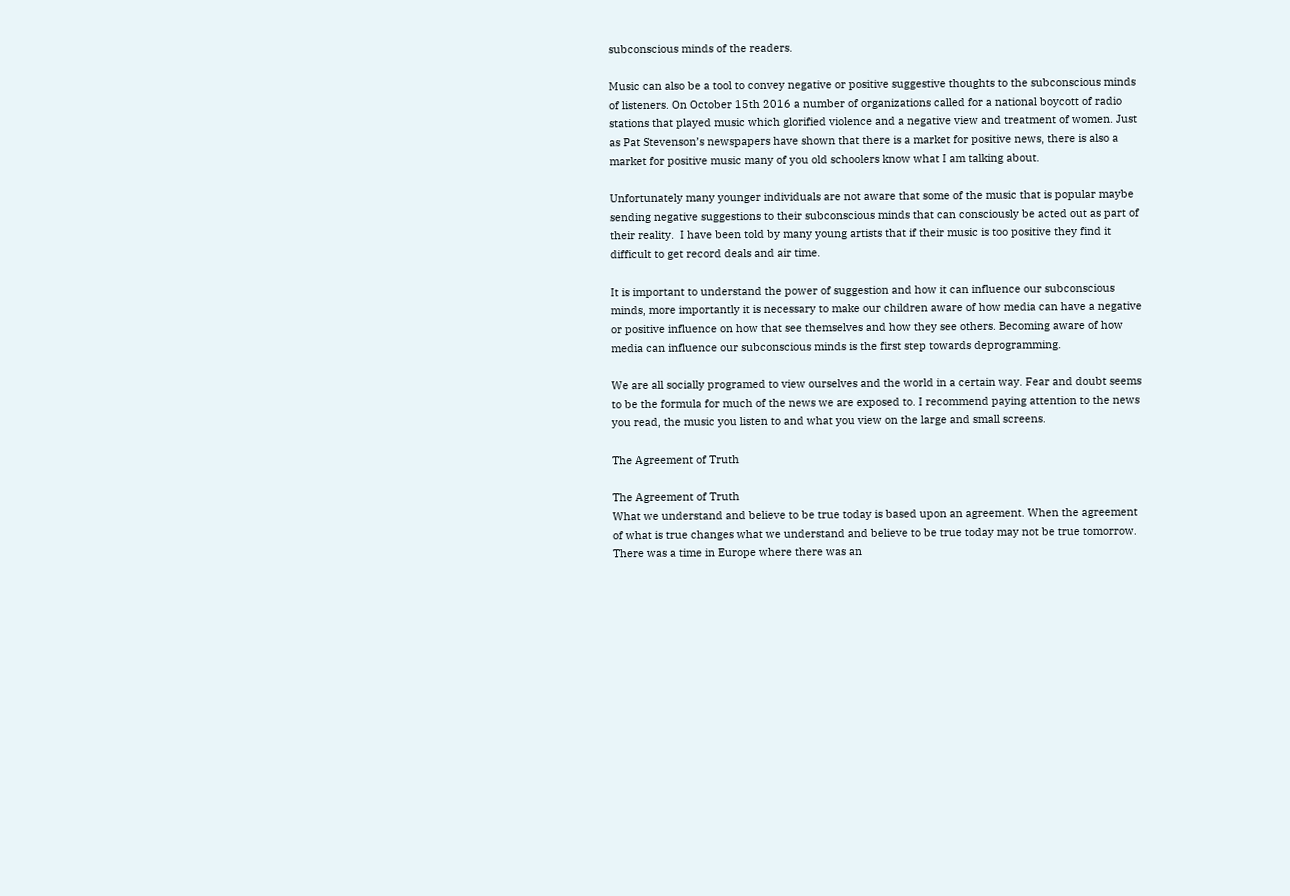subconscious minds of the readers.

Music can also be a tool to convey negative or positive suggestive thoughts to the subconscious minds of listeners. On October 15th 2016 a number of organizations called for a national boycott of radio stations that played music which glorified violence and a negative view and treatment of women. Just as Pat Stevenson’s newspapers have shown that there is a market for positive news, there is also a market for positive music many of you old schoolers know what I am talking about.

Unfortunately many younger individuals are not aware that some of the music that is popular maybe sending negative suggestions to their subconscious minds that can consciously be acted out as part of their reality.  I have been told by many young artists that if their music is too positive they find it difficult to get record deals and air time.

It is important to understand the power of suggestion and how it can influence our subconscious minds, more importantly it is necessary to make our children aware of how media can have a negative or positive influence on how that see themselves and how they see others. Becoming aware of how media can influence our subconscious minds is the first step towards deprogramming.

We are all socially programed to view ourselves and the world in a certain way. Fear and doubt seems to be the formula for much of the news we are exposed to. I recommend paying attention to the news you read, the music you listen to and what you view on the large and small screens.

The Agreement of Truth

The Agreement of Truth
What we understand and believe to be true today is based upon an agreement. When the agreement of what is true changes what we understand and believe to be true today may not be true tomorrow. There was a time in Europe where there was an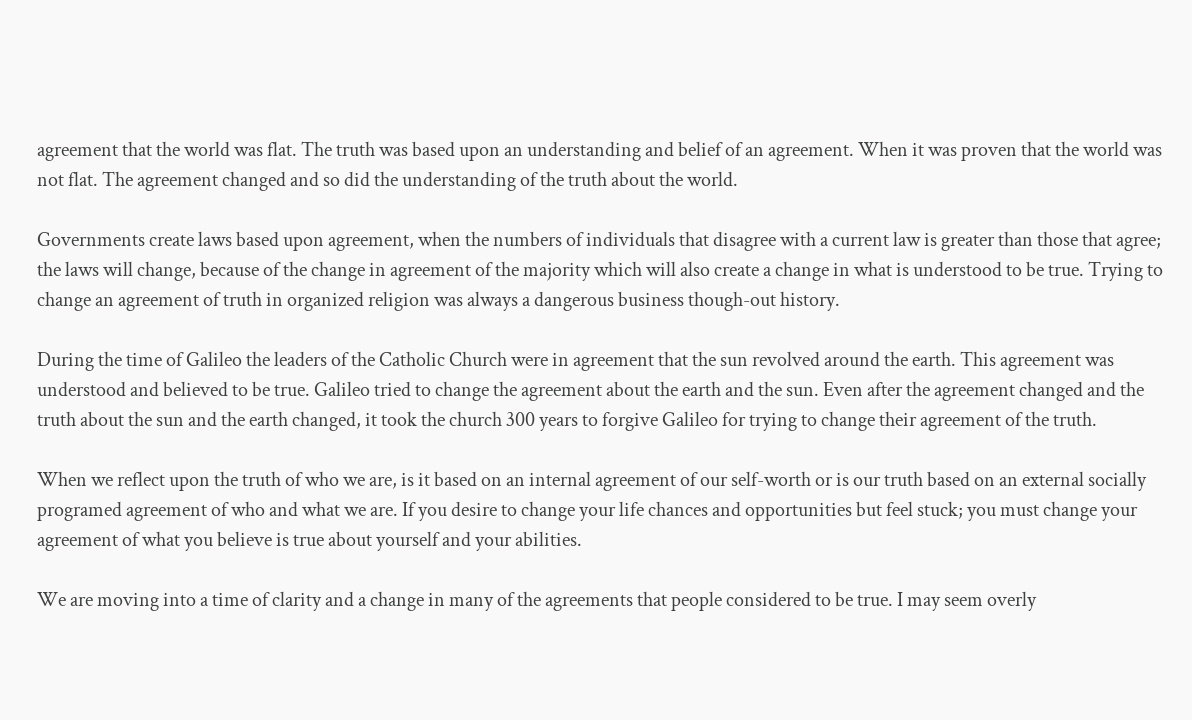agreement that the world was flat. The truth was based upon an understanding and belief of an agreement. When it was proven that the world was not flat. The agreement changed and so did the understanding of the truth about the world.

Governments create laws based upon agreement, when the numbers of individuals that disagree with a current law is greater than those that agree; the laws will change, because of the change in agreement of the majority which will also create a change in what is understood to be true. Trying to change an agreement of truth in organized religion was always a dangerous business though-out history.

During the time of Galileo the leaders of the Catholic Church were in agreement that the sun revolved around the earth. This agreement was understood and believed to be true. Galileo tried to change the agreement about the earth and the sun. Even after the agreement changed and the truth about the sun and the earth changed, it took the church 300 years to forgive Galileo for trying to change their agreement of the truth.

When we reflect upon the truth of who we are, is it based on an internal agreement of our self-worth or is our truth based on an external socially programed agreement of who and what we are. If you desire to change your life chances and opportunities but feel stuck; you must change your agreement of what you believe is true about yourself and your abilities.

We are moving into a time of clarity and a change in many of the agreements that people considered to be true. I may seem overly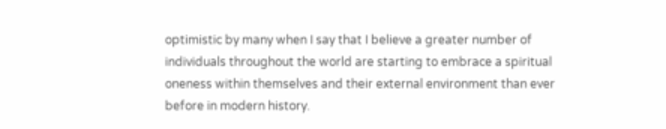optimistic by many when I say that I believe a greater number of individuals throughout the world are starting to embrace a spiritual oneness within themselves and their external environment than ever before in modern history.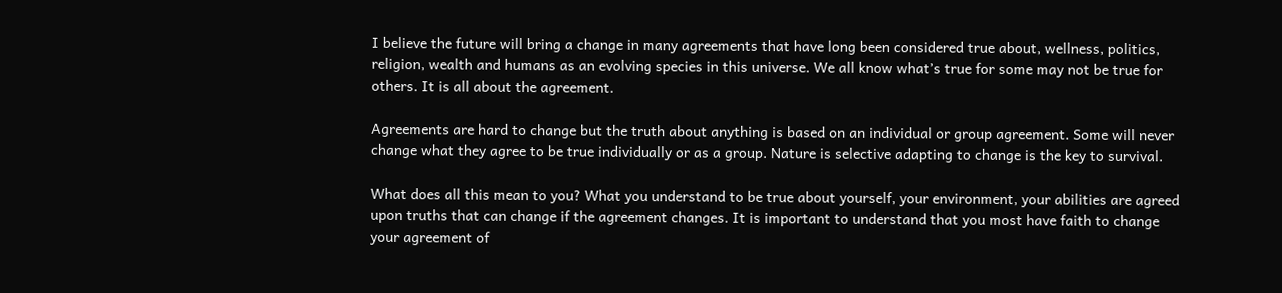I believe the future will bring a change in many agreements that have long been considered true about, wellness, politics, religion, wealth and humans as an evolving species in this universe. We all know what’s true for some may not be true for others. It is all about the agreement.

Agreements are hard to change but the truth about anything is based on an individual or group agreement. Some will never change what they agree to be true individually or as a group. Nature is selective adapting to change is the key to survival.

What does all this mean to you? What you understand to be true about yourself, your environment, your abilities are agreed upon truths that can change if the agreement changes. It is important to understand that you most have faith to change your agreement of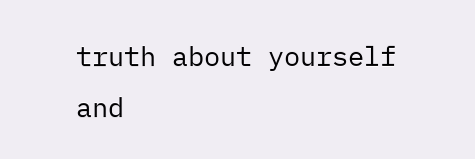truth about yourself and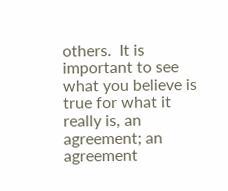others.  It is important to see what you believe is true for what it really is, an agreement; an agreement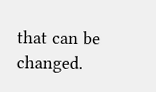that can be changed.